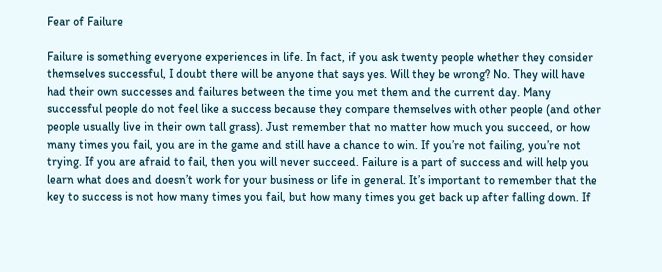Fear of Failure

Failure is something everyone experiences in life. In fact, if you ask twenty people whether they consider themselves successful, I doubt there will be anyone that says yes. Will they be wrong? No. They will have had their own successes and failures between the time you met them and the current day. Many successful people do not feel like a success because they compare themselves with other people (and other people usually live in their own tall grass). Just remember that no matter how much you succeed, or how many times you fail, you are in the game and still have a chance to win. If you’re not failing, you’re not trying. If you are afraid to fail, then you will never succeed. Failure is a part of success and will help you learn what does and doesn’t work for your business or life in general. It’s important to remember that the key to success is not how many times you fail, but how many times you get back up after falling down. If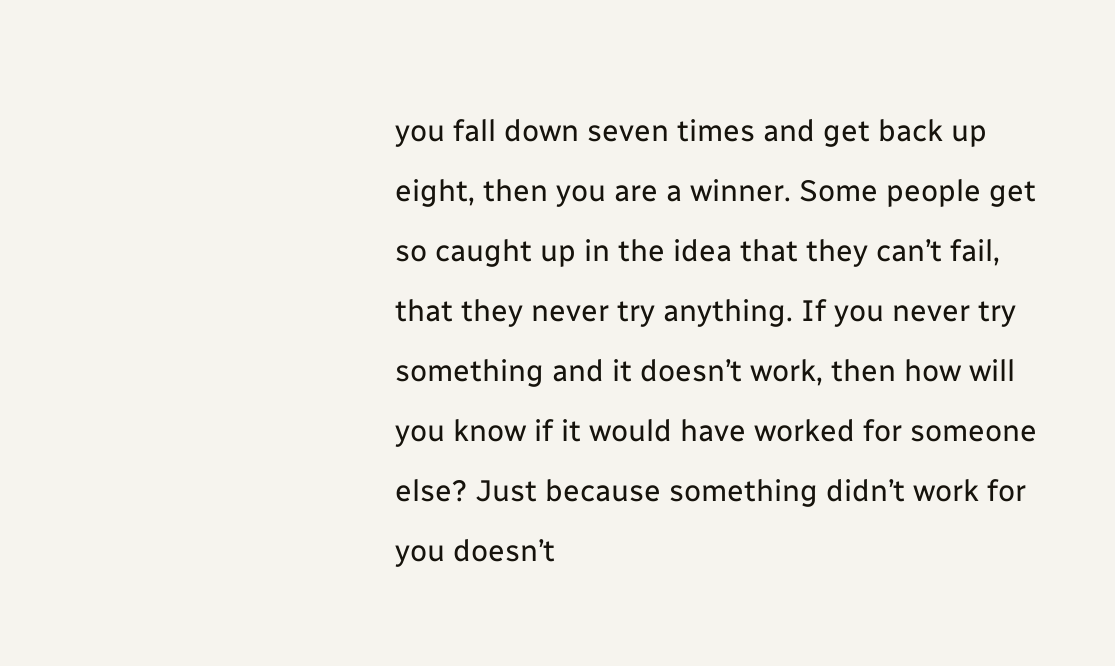you fall down seven times and get back up eight, then you are a winner. Some people get so caught up in the idea that they can’t fail, that they never try anything. If you never try something and it doesn’t work, then how will you know if it would have worked for someone else? Just because something didn’t work for you doesn’t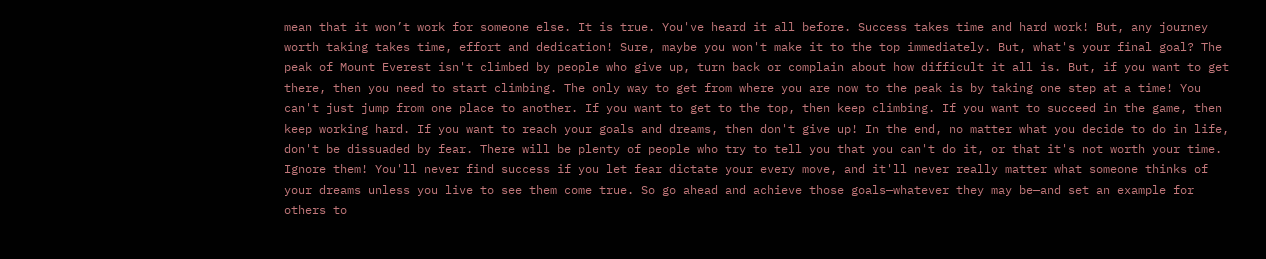mean that it won’t work for someone else. It is true. You've heard it all before. Success takes time and hard work! But, any journey worth taking takes time, effort and dedication! Sure, maybe you won't make it to the top immediately. But, what's your final goal? The peak of Mount Everest isn't climbed by people who give up, turn back or complain about how difficult it all is. But, if you want to get there, then you need to start climbing. The only way to get from where you are now to the peak is by taking one step at a time! You can't just jump from one place to another. If you want to get to the top, then keep climbing. If you want to succeed in the game, then keep working hard. If you want to reach your goals and dreams, then don't give up! In the end, no matter what you decide to do in life, don't be dissuaded by fear. There will be plenty of people who try to tell you that you can't do it, or that it's not worth your time. Ignore them! You'll never find success if you let fear dictate your every move, and it'll never really matter what someone thinks of your dreams unless you live to see them come true. So go ahead and achieve those goals—whatever they may be—and set an example for others to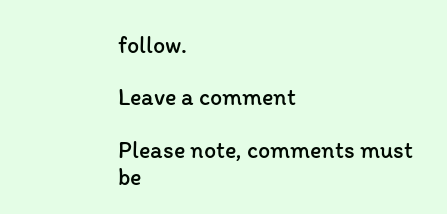follow.

Leave a comment

Please note, comments must be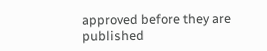approved before they are published